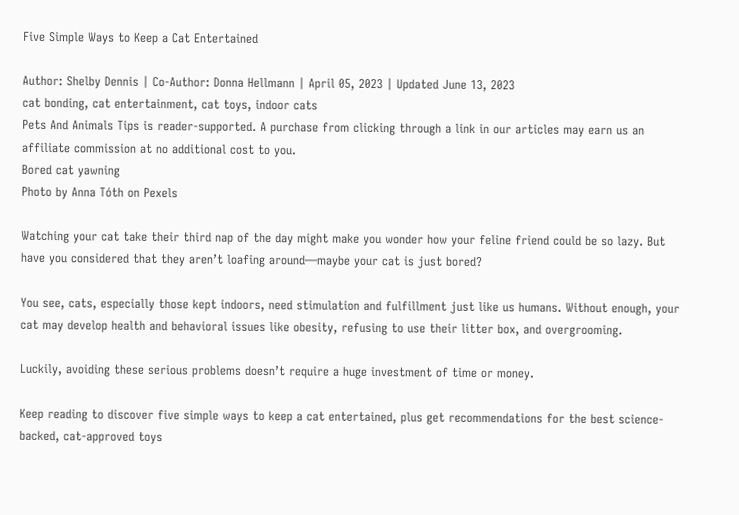Five Simple Ways to Keep a Cat Entertained

Author: Shelby Dennis | Co-Author: Donna Hellmann | April 05, 2023 | Updated June 13, 2023
cat bonding, cat entertainment, cat toys, indoor cats
Pets And Animals Tips is reader-supported. A purchase from clicking through a link in our articles may earn us an affiliate commission at no additional cost to you.
Bored cat yawning
Photo by Anna Tóth on Pexels

Watching your cat take their third nap of the day might make you wonder how your feline friend could be so lazy. But have you considered that they aren’t loafing around—maybe your cat is just bored?

You see, cats, especially those kept indoors, need stimulation and fulfillment just like us humans. Without enough, your cat may develop health and behavioral issues like obesity, refusing to use their litter box, and overgrooming.

Luckily, avoiding these serious problems doesn’t require a huge investment of time or money.

Keep reading to discover five simple ways to keep a cat entertained, plus get recommendations for the best science-backed, cat-approved toys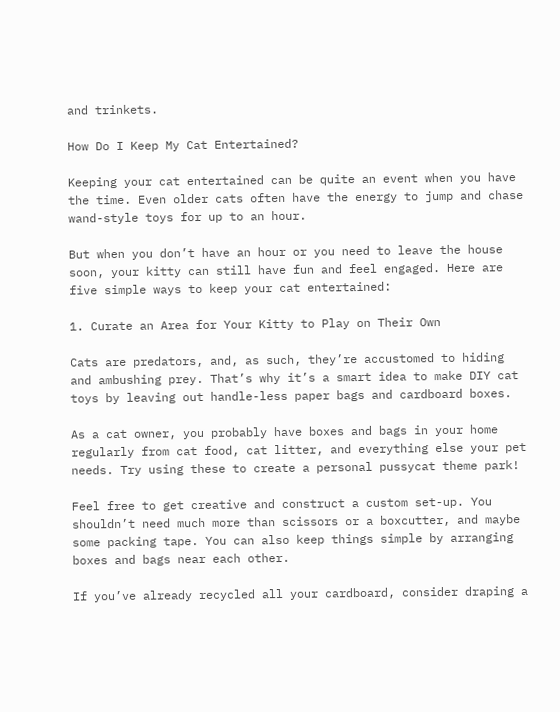and trinkets.

How Do I Keep My Cat Entertained?

Keeping your cat entertained can be quite an event when you have the time. Even older cats often have the energy to jump and chase wand-style toys for up to an hour.

But when you don’t have an hour or you need to leave the house soon, your kitty can still have fun and feel engaged. Here are five simple ways to keep your cat entertained:

1. Curate an Area for Your Kitty to Play on Their Own

Cats are predators, and, as such, they’re accustomed to hiding and ambushing prey. That’s why it’s a smart idea to make DIY cat toys by leaving out handle-less paper bags and cardboard boxes.

As a cat owner, you probably have boxes and bags in your home regularly from cat food, cat litter, and everything else your pet needs. Try using these to create a personal pussycat theme park!

Feel free to get creative and construct a custom set-up. You shouldn’t need much more than scissors or a boxcutter, and maybe some packing tape. You can also keep things simple by arranging boxes and bags near each other.

If you’ve already recycled all your cardboard, consider draping a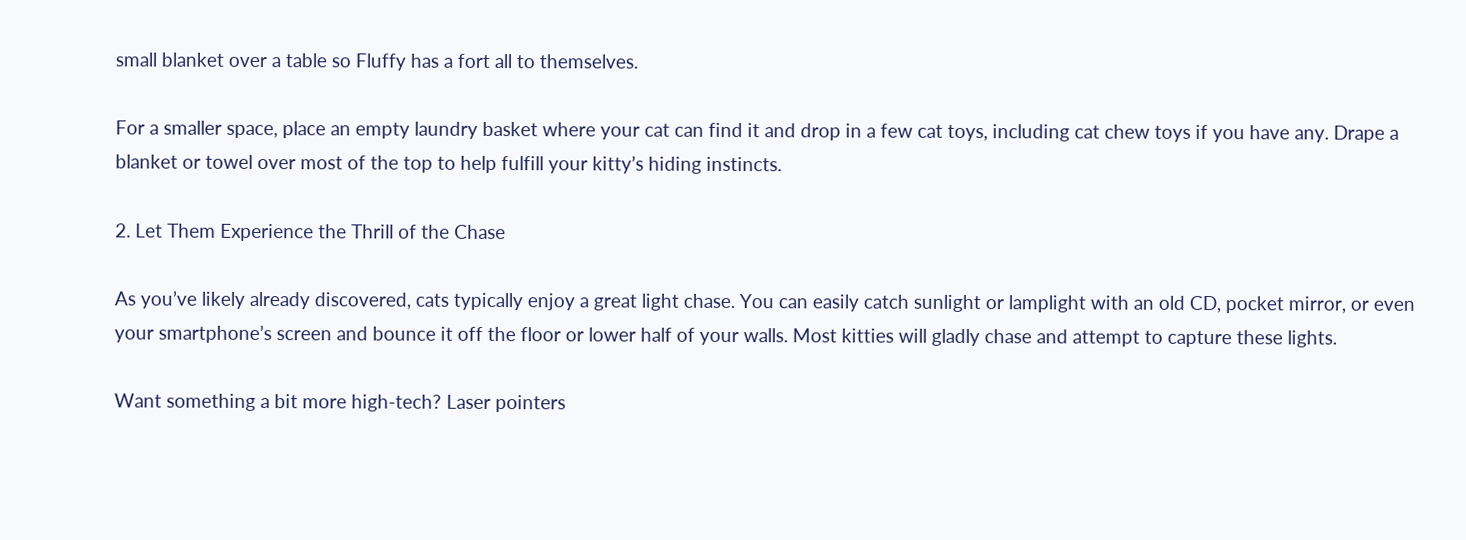small blanket over a table so Fluffy has a fort all to themselves.

For a smaller space, place an empty laundry basket where your cat can find it and drop in a few cat toys, including cat chew toys if you have any. Drape a blanket or towel over most of the top to help fulfill your kitty’s hiding instincts.

2. Let Them Experience the Thrill of the Chase

As you’ve likely already discovered, cats typically enjoy a great light chase. You can easily catch sunlight or lamplight with an old CD, pocket mirror, or even your smartphone’s screen and bounce it off the floor or lower half of your walls. Most kitties will gladly chase and attempt to capture these lights.

Want something a bit more high-tech? Laser pointers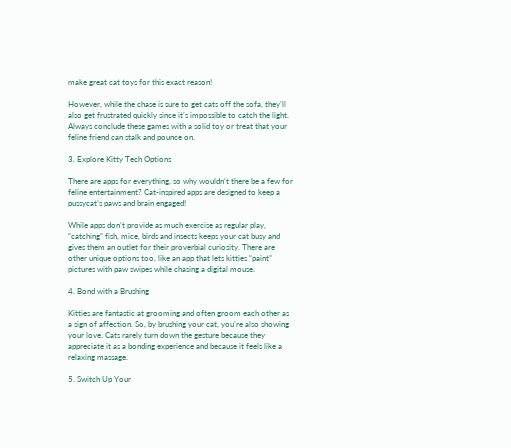make great cat toys for this exact reason!

However, while the chase is sure to get cats off the sofa, they’ll also get frustrated quickly since it’s impossible to catch the light. Always conclude these games with a solid toy or treat that your feline friend can stalk and pounce on.

3. Explore Kitty Tech Options

There are apps for everything, so why wouldn’t there be a few for feline entertainment? Cat-inspired apps are designed to keep a pussycat’s paws and brain engaged!

While apps don’t provide as much exercise as regular play, “catching” fish, mice, birds and insects keeps your cat busy and gives them an outlet for their proverbial curiosity. There are other unique options too, like an app that lets kitties “paint” pictures with paw swipes while chasing a digital mouse.

4. Bond with a Brushing

Kitties are fantastic at grooming and often groom each other as a sign of affection. So, by brushing your cat, you’re also showing your love. Cats rarely turn down the gesture because they appreciate it as a bonding experience and because it feels like a relaxing massage.

5. Switch Up Your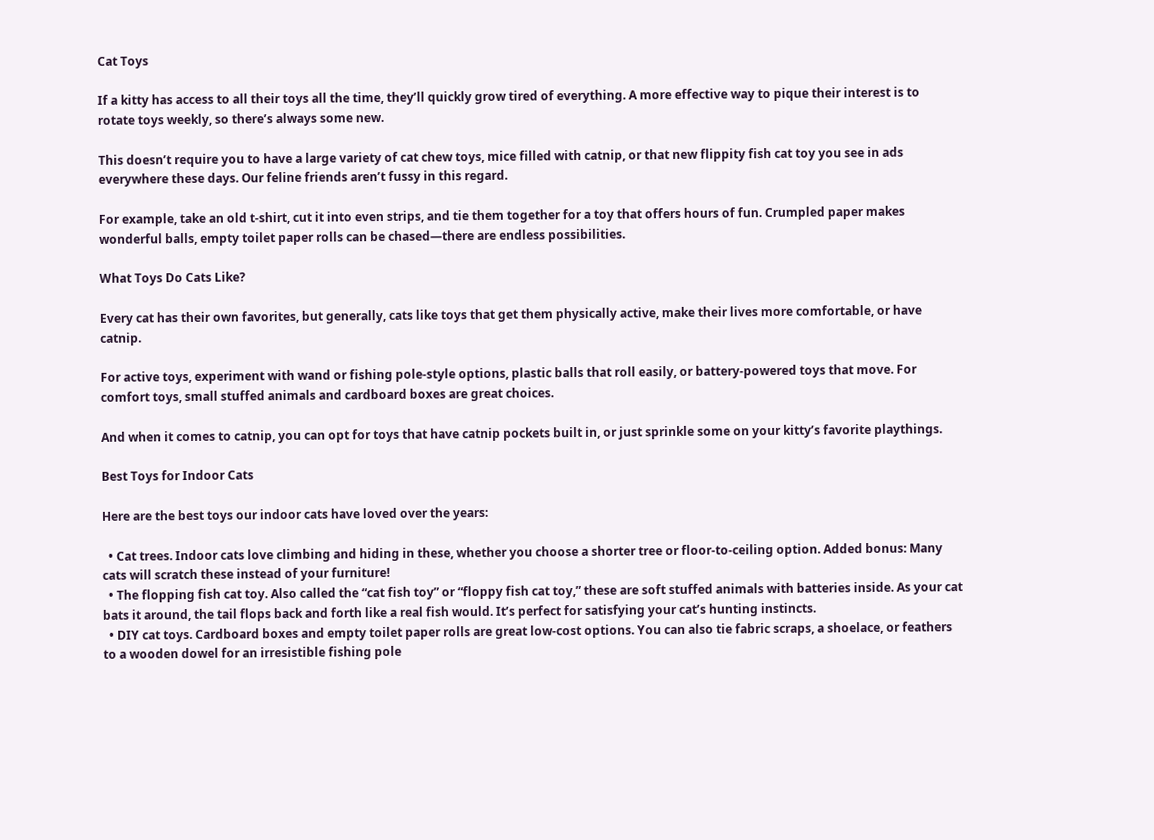Cat Toys

If a kitty has access to all their toys all the time, they’ll quickly grow tired of everything. A more effective way to pique their interest is to rotate toys weekly, so there’s always some new.

This doesn’t require you to have a large variety of cat chew toys, mice filled with catnip, or that new flippity fish cat toy you see in ads everywhere these days. Our feline friends aren’t fussy in this regard.

For example, take an old t-shirt, cut it into even strips, and tie them together for a toy that offers hours of fun. Crumpled paper makes wonderful balls, empty toilet paper rolls can be chased—there are endless possibilities.

What Toys Do Cats Like?

Every cat has their own favorites, but generally, cats like toys that get them physically active, make their lives more comfortable, or have catnip.

For active toys, experiment with wand or fishing pole-style options, plastic balls that roll easily, or battery-powered toys that move. For comfort toys, small stuffed animals and cardboard boxes are great choices.

And when it comes to catnip, you can opt for toys that have catnip pockets built in, or just sprinkle some on your kitty’s favorite playthings.

Best Toys for Indoor Cats

Here are the best toys our indoor cats have loved over the years:

  • Cat trees. Indoor cats love climbing and hiding in these, whether you choose a shorter tree or floor-to-ceiling option. Added bonus: Many cats will scratch these instead of your furniture!
  • The flopping fish cat toy. Also called the “cat fish toy” or “floppy fish cat toy,” these are soft stuffed animals with batteries inside. As your cat bats it around, the tail flops back and forth like a real fish would. It’s perfect for satisfying your cat’s hunting instincts.
  • DIY cat toys. Cardboard boxes and empty toilet paper rolls are great low-cost options. You can also tie fabric scraps, a shoelace, or feathers to a wooden dowel for an irresistible fishing pole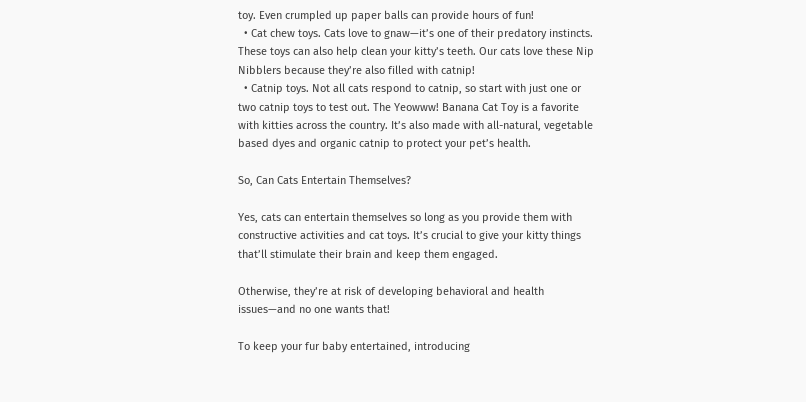toy. Even crumpled up paper balls can provide hours of fun!
  • Cat chew toys. Cats love to gnaw—it’s one of their predatory instincts. These toys can also help clean your kitty’s teeth. Our cats love these Nip Nibblers because they’re also filled with catnip!
  • Catnip toys. Not all cats respond to catnip, so start with just one or two catnip toys to test out. The Yeowww! Banana Cat Toy is a favorite with kitties across the country. It’s also made with all-natural, vegetable based dyes and organic catnip to protect your pet’s health.

So, Can Cats Entertain Themselves?

Yes, cats can entertain themselves so long as you provide them with constructive activities and cat toys. It’s crucial to give your kitty things that’ll stimulate their brain and keep them engaged.

Otherwise, they’re at risk of developing behavioral and health issues—and no one wants that!

To keep your fur baby entertained, introducing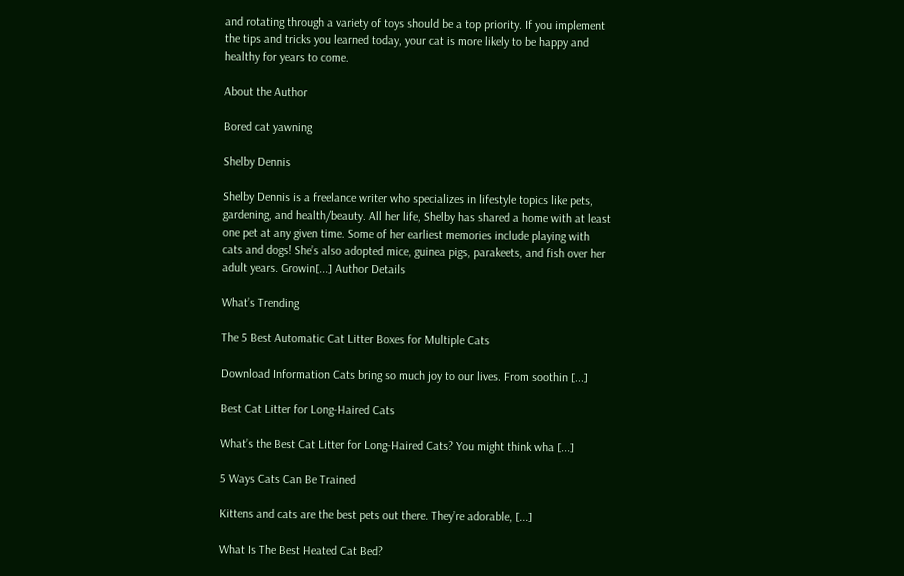and rotating through a variety of toys should be a top priority. If you implement the tips and tricks you learned today, your cat is more likely to be happy and healthy for years to come.

About the Author

Bored cat yawning

Shelby Dennis

Shelby Dennis is a freelance writer who specializes in lifestyle topics like pets, gardening, and health/beauty. All her life, Shelby has shared a home with at least one pet at any given time. Some of her earliest memories include playing with cats and dogs! She’s also adopted mice, guinea pigs, parakeets, and fish over her adult years. Growin[...] Author Details

What’s Trending

The 5 Best Automatic Cat Litter Boxes for Multiple Cats

Download Information Cats bring so much joy to our lives. From soothin [...]

Best Cat Litter for Long-Haired Cats

What’s the Best Cat Litter for Long-Haired Cats? You might think wha [...]

5 Ways Cats Can Be Trained

Kittens and cats are the best pets out there. They’re adorable, [...]

What Is The Best Heated Cat Bed?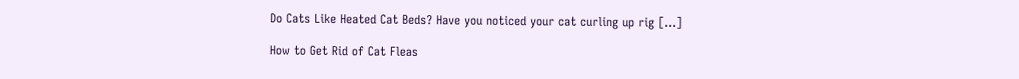Do Cats Like Heated Cat Beds? Have you noticed your cat curling up rig [...]

How to Get Rid of Cat Fleas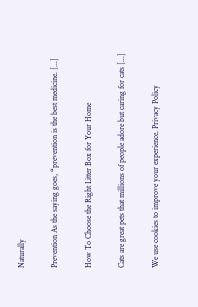Naturally

Prevention As the saying goes, “prevention is the best medicine. [...]

How To Choose the Right Litter Box for Your Home

Cats are great pets that millions of people adore but caring for cats [...]

We use cookies to improve your experience. Privacy Policy